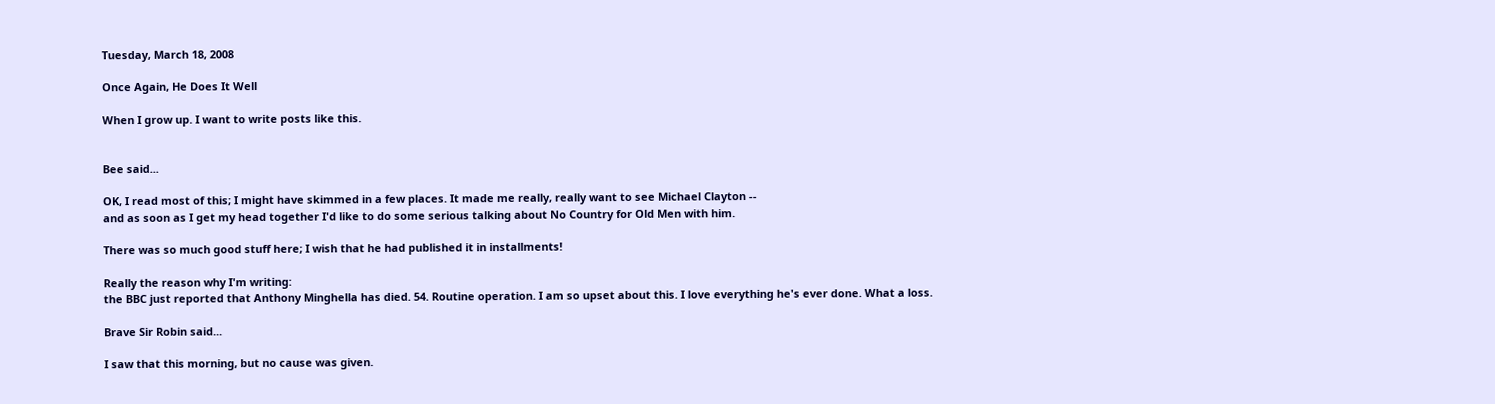Tuesday, March 18, 2008

Once Again, He Does It Well

When I grow up. I want to write posts like this.


Bee said...

OK, I read most of this; I might have skimmed in a few places. It made me really, really want to see Michael Clayton --
and as soon as I get my head together I'd like to do some serious talking about No Country for Old Men with him.

There was so much good stuff here; I wish that he had published it in installments!

Really the reason why I'm writing:
the BBC just reported that Anthony Minghella has died. 54. Routine operation. I am so upset about this. I love everything he's ever done. What a loss.

Brave Sir Robin said...

I saw that this morning, but no cause was given.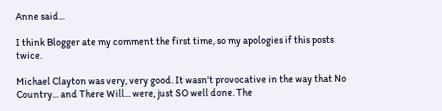Anne said...

I think Blogger ate my comment the first time, so my apologies if this posts twice.

Michael Clayton was very, very good. It wasn't provocative in the way that No Country... and There Will... were, just SO well done. The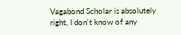Vagabond Scholar is absolutely right, I don't know of any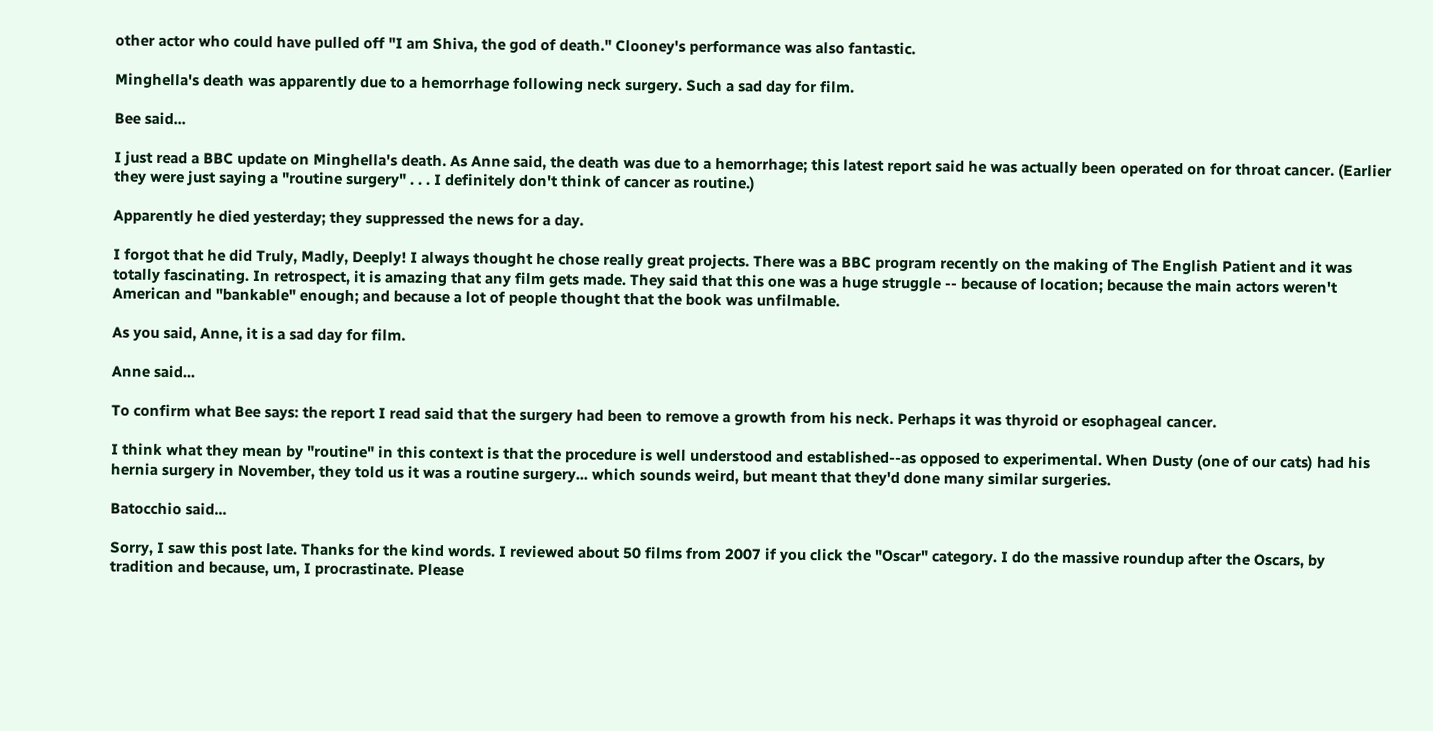other actor who could have pulled off "I am Shiva, the god of death." Clooney's performance was also fantastic.

Minghella's death was apparently due to a hemorrhage following neck surgery. Such a sad day for film.

Bee said...

I just read a BBC update on Minghella's death. As Anne said, the death was due to a hemorrhage; this latest report said he was actually been operated on for throat cancer. (Earlier they were just saying a "routine surgery" . . . I definitely don't think of cancer as routine.)

Apparently he died yesterday; they suppressed the news for a day.

I forgot that he did Truly, Madly, Deeply! I always thought he chose really great projects. There was a BBC program recently on the making of The English Patient and it was totally fascinating. In retrospect, it is amazing that any film gets made. They said that this one was a huge struggle -- because of location; because the main actors weren't American and "bankable" enough; and because a lot of people thought that the book was unfilmable.

As you said, Anne, it is a sad day for film.

Anne said...

To confirm what Bee says: the report I read said that the surgery had been to remove a growth from his neck. Perhaps it was thyroid or esophageal cancer.

I think what they mean by "routine" in this context is that the procedure is well understood and established--as opposed to experimental. When Dusty (one of our cats) had his hernia surgery in November, they told us it was a routine surgery... which sounds weird, but meant that they'd done many similar surgeries.

Batocchio said...

Sorry, I saw this post late. Thanks for the kind words. I reviewed about 50 films from 2007 if you click the "Oscar" category. I do the massive roundup after the Oscars, by tradition and because, um, I procrastinate. Please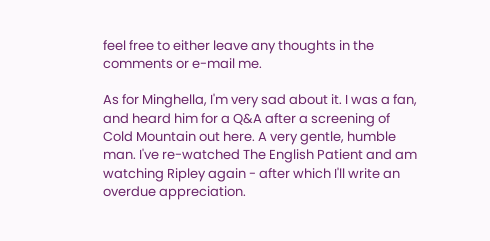feel free to either leave any thoughts in the comments or e-mail me.

As for Minghella, I'm very sad about it. I was a fan, and heard him for a Q&A after a screening of Cold Mountain out here. A very gentle, humble man. I've re-watched The English Patient and am watching Ripley again - after which I'll write an overdue appreciation.